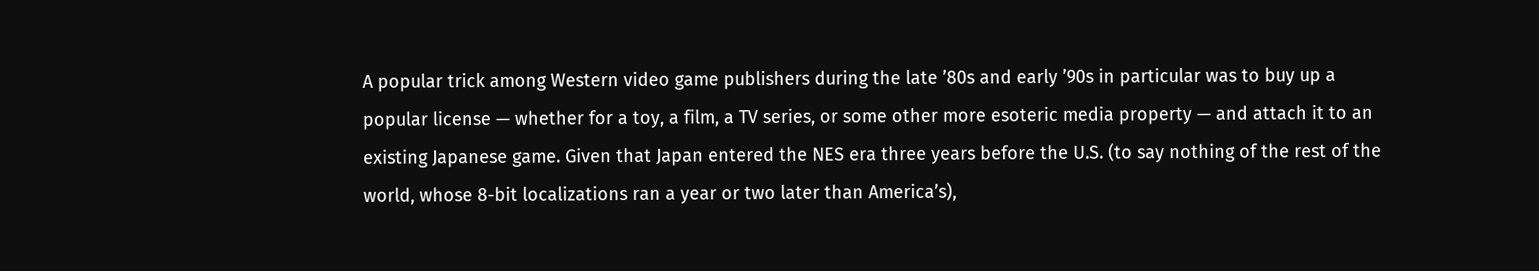A popular trick among Western video game publishers during the late ’80s and early ’90s in particular was to buy up a popular license — whether for a toy, a film, a TV series, or some other more esoteric media property — and attach it to an existing Japanese game. Given that Japan entered the NES era three years before the U.S. (to say nothing of the rest of the world, whose 8-bit localizations ran a year or two later than America’s),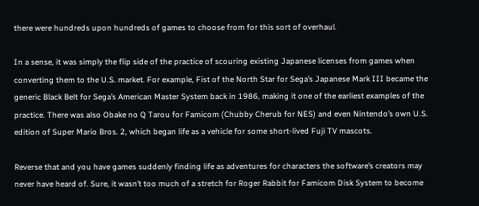there were hundreds upon hundreds of games to choose from for this sort of overhaul.

In a sense, it was simply the flip side of the practice of scouring existing Japanese licenses from games when converting them to the U.S. market. For example, Fist of the North Star for Sega’s Japanese Mark III became the generic Black Belt for Sega’s American Master System back in 1986, making it one of the earliest examples of the practice. There was also Obake no Q Tarou for Famicom (Chubby Cherub for NES) and even Nintendo’s own U.S. edition of Super Mario Bros. 2, which began life as a vehicle for some short-lived Fuji TV mascots.

Reverse that and you have games suddenly finding life as adventures for characters the software’s creators may never have heard of. Sure, it wasn’t too much of a stretch for Roger Rabbit for Famicom Disk System to become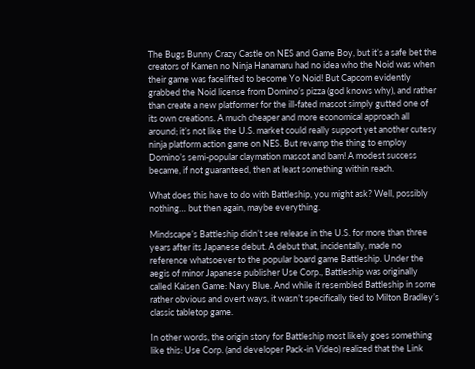The Bugs Bunny Crazy Castle on NES and Game Boy, but it’s a safe bet the creators of Kamen no Ninja Hanamaru had no idea who the Noid was when their game was facelifted to become Yo Noid! But Capcom evidently grabbed the Noid license from Domino’s pizza (god knows why), and rather than create a new platformer for the ill-fated mascot simply gutted one of its own creations. A much cheaper and more economical approach all around; it’s not like the U.S. market could really support yet another cutesy ninja platform action game on NES. But revamp the thing to employ Domino’s semi-popular claymation mascot and bam! A modest success became, if not guaranteed, then at least something within reach.

What does this have to do with Battleship, you might ask? Well, possibly nothing… but then again, maybe everything.

Mindscape’s Battleship didn’t see release in the U.S. for more than three years after its Japanese debut. A debut that, incidentally, made no reference whatsoever to the popular board game Battleship. Under the aegis of minor Japanese publisher Use Corp., Battleship was originally called Kaisen Game: Navy Blue. And while it resembled Battleship in some rather obvious and overt ways, it wasn’t specifically tied to Milton Bradley’s classic tabletop game.

In other words, the origin story for Battleship most likely goes something like this: Use Corp. (and developer Pack-in Video) realized that the Link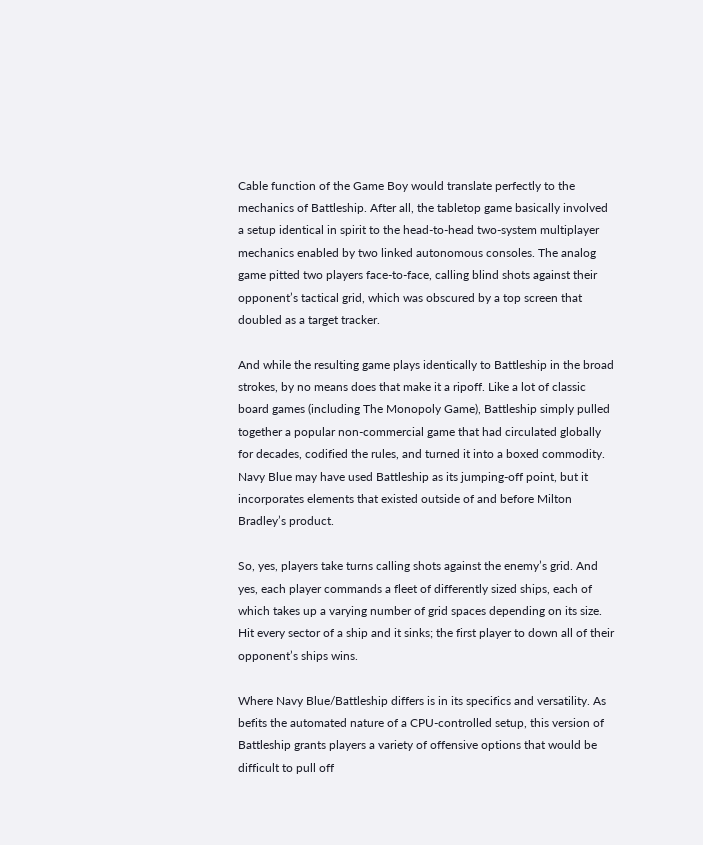Cable function of the Game Boy would translate perfectly to the mechanics of Battleship. After all, the tabletop game basically involved a setup identical in spirit to the head-to-head two-system multiplayer mechanics enabled by two linked autonomous consoles. The analog game pitted two players face-to-face, calling blind shots against their opponent’s tactical grid, which was obscured by a top screen that doubled as a target tracker.

And while the resulting game plays identically to Battleship in the broad strokes, by no means does that make it a ripoff. Like a lot of classic board games (including The Monopoly Game), Battleship simply pulled together a popular non-commercial game that had circulated globally for decades, codified the rules, and turned it into a boxed commodity. Navy Blue may have used Battleship as its jumping-off point, but it incorporates elements that existed outside of and before Milton Bradley’s product.

So, yes, players take turns calling shots against the enemy’s grid. And yes, each player commands a fleet of differently sized ships, each of which takes up a varying number of grid spaces depending on its size. Hit every sector of a ship and it sinks; the first player to down all of their opponent’s ships wins.

Where Navy Blue/Battleship differs is in its specifics and versatility. As befits the automated nature of a CPU-controlled setup, this version of Battleship grants players a variety of offensive options that would be difficult to pull off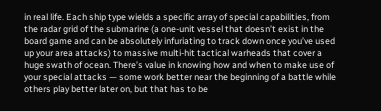in real life. Each ship type wields a specific array of special capabilities, from the radar grid of the submarine (a one-unit vessel that doesn’t exist in the board game and can be absolutely infuriating to track down once you’ve used up your area attacks) to massive multi-hit tactical warheads that cover a huge swath of ocean. There’s value in knowing how and when to make use of your special attacks — some work better near the beginning of a battle while others play better later on, but that has to be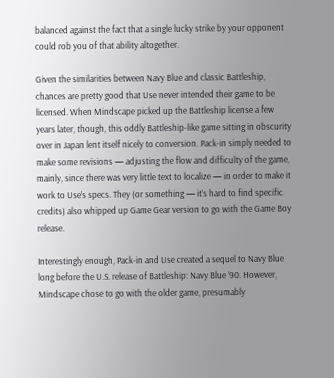balanced against the fact that a single lucky strike by your opponent could rob you of that ability altogether.

Given the similarities between Navy Blue and classic Battleship, chances are pretty good that Use never intended their game to be licensed. When Mindscape picked up the Battleship license a few years later, though, this oddly Battleship-like game sitting in obscurity over in Japan lent itself nicely to conversion. Pack-in simply needed to make some revisions — adjusting the flow and difficulty of the game, mainly, since there was very little text to localize — in order to make it work to Use’s specs. They (or something — it’s hard to find specific credits) also whipped up Game Gear version to go with the Game Boy release.

Interestingly enough, Pack-in and Use created a sequel to Navy Blue long before the U.S. release of Battleship: Navy Blue ’90. However, Mindscape chose to go with the older game, presumably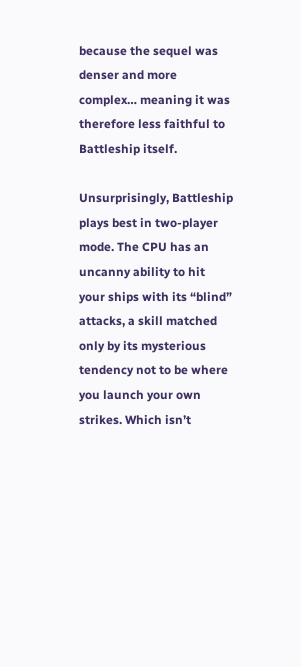because the sequel was denser and more complex… meaning it was therefore less faithful to Battleship itself.

Unsurprisingly, Battleship plays best in two-player mode. The CPU has an uncanny ability to hit your ships with its “blind” attacks, a skill matched only by its mysterious tendency not to be where you launch your own strikes. Which isn’t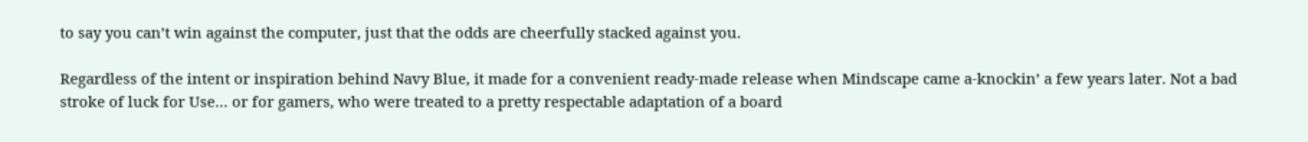to say you can’t win against the computer, just that the odds are cheerfully stacked against you.

Regardless of the intent or inspiration behind Navy Blue, it made for a convenient ready-made release when Mindscape came a-knockin’ a few years later. Not a bad stroke of luck for Use… or for gamers, who were treated to a pretty respectable adaptation of a board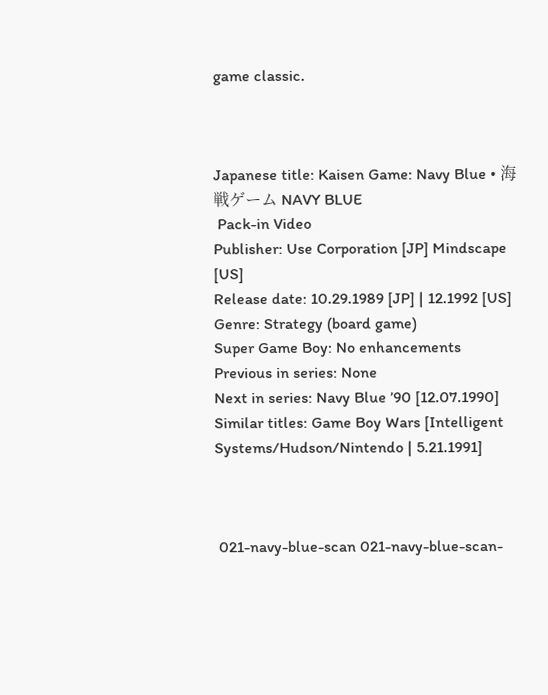game classic.



Japanese title: Kaisen Game: Navy Blue • 海戦ゲーム NAVY BLUE
 Pack-in Video
Publisher: Use Corporation [JP] Mindscape [US]
Release date: 10.29.1989 [JP] | 12.1992 [US]
Genre: Strategy (board game)
Super Game Boy: No enhancements
Previous in series: None
Next in series: Navy Blue ’90 [12.07.1990]
Similar titles: Game Boy Wars [Intelligent Systems/Hudson/Nintendo | 5.21.1991]



 021-navy-blue-scan 021-navy-blue-scan-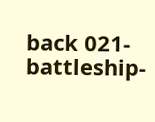back 021-battleship-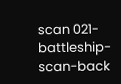scan 021-battleship-scan-back